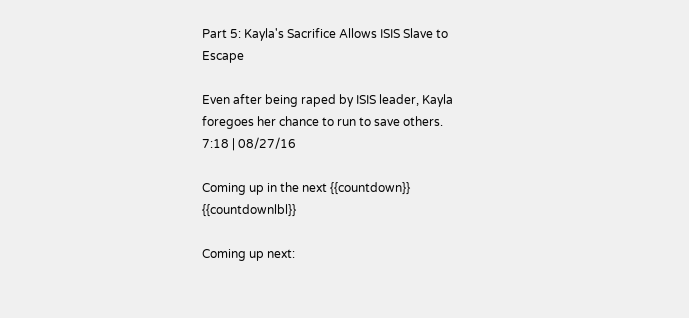Part 5: Kayla's Sacrifice Allows ISIS Slave to Escape

Even after being raped by ISIS leader, Kayla foregoes her chance to run to save others.
7:18 | 08/27/16

Coming up in the next {{countdown}} {{countdownlbl}}

Coming up next: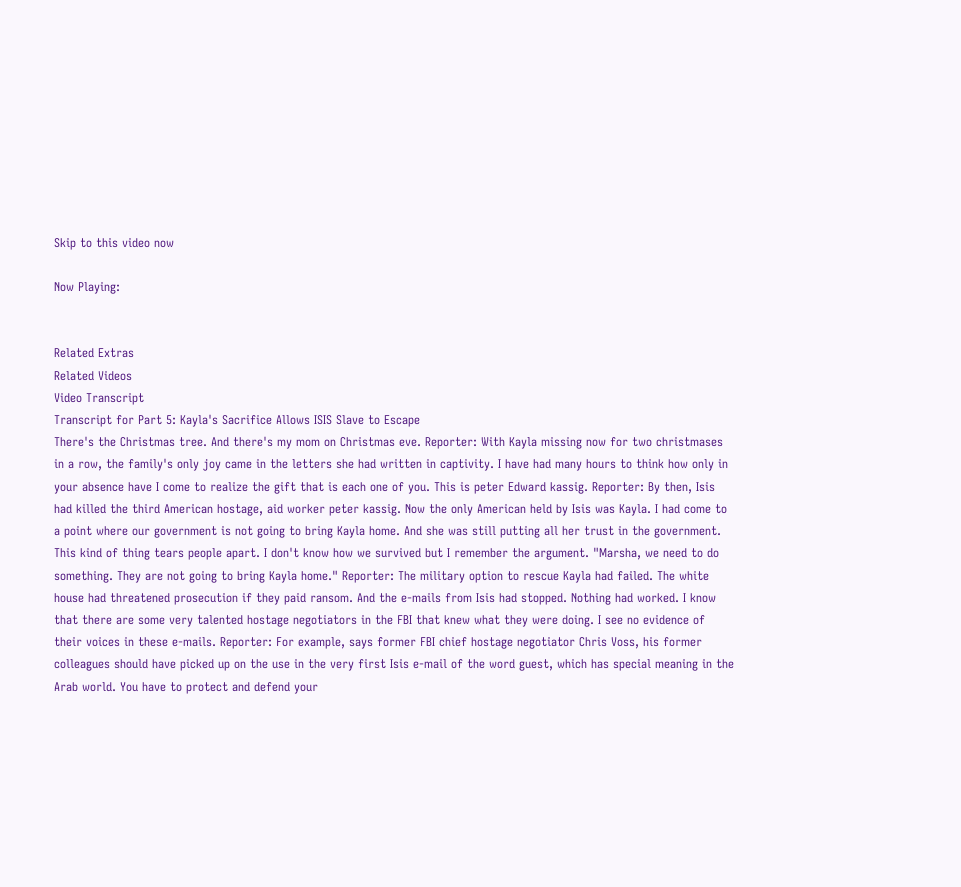Skip to this video now

Now Playing:


Related Extras
Related Videos
Video Transcript
Transcript for Part 5: Kayla's Sacrifice Allows ISIS Slave to Escape
There's the Christmas tree. And there's my mom on Christmas eve. Reporter: With Kayla missing now for two christmases in a row, the family's only joy came in the letters she had written in captivity. I have had many hours to think how only in your absence have I come to realize the gift that is each one of you. This is peter Edward kassig. Reporter: By then, Isis had killed the third American hostage, aid worker peter kassig. Now the only American held by Isis was Kayla. I had come to a point where our government is not going to bring Kayla home. And she was still putting all her trust in the government. This kind of thing tears people apart. I don't know how we survived but I remember the argument. "Marsha, we need to do something. They are not going to bring Kayla home." Reporter: The military option to rescue Kayla had failed. The white house had threatened prosecution if they paid ransom. And the e-mails from Isis had stopped. Nothing had worked. I know that there are some very talented hostage negotiators in the FBI that knew what they were doing. I see no evidence of their voices in these e-mails. Reporter: For example, says former FBI chief hostage negotiator Chris Voss, his former colleagues should have picked up on the use in the very first Isis e-mail of the word guest, which has special meaning in the Arab world. You have to protect and defend your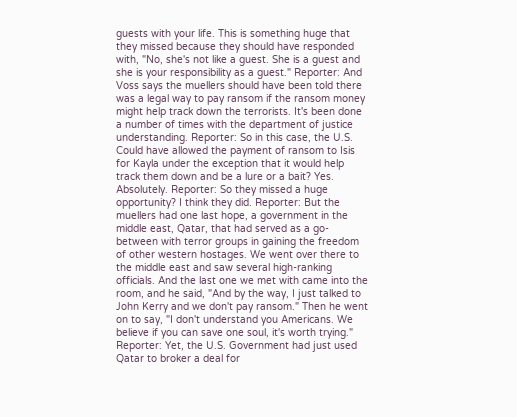guests with your life. This is something huge that they missed because they should have responded with, "No, she's not like a guest. She is a guest and she is your responsibility as a guest." Reporter: And Voss says the muellers should have been told there was a legal way to pay ransom if the ransom money might help track down the terrorists. It's been done a number of times with the department of justice understanding. Reporter: So in this case, the U.S. Could have allowed the payment of ransom to Isis for Kayla under the exception that it would help track them down and be a lure or a bait? Yes. Absolutely. Reporter: So they missed a huge opportunity? I think they did. Reporter: But the muellers had one last hope, a government in the middle east, Qatar, that had served as a go-between with terror groups in gaining the freedom of other western hostages. We went over there to the middle east and saw several high-ranking officials. And the last one we met with came into the room, and he said, "And by the way, I just talked to John Kerry and we don't pay ransom." Then he went on to say, "I don't understand you Americans. We believe if you can save one soul, it's worth trying." Reporter: Yet, the U.S. Government had just used Qatar to broker a deal for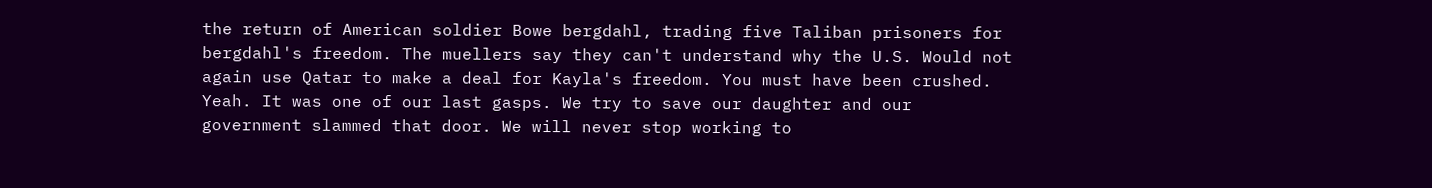the return of American soldier Bowe bergdahl, trading five Taliban prisoners for bergdahl's freedom. The muellers say they can't understand why the U.S. Would not again use Qatar to make a deal for Kayla's freedom. You must have been crushed. Yeah. It was one of our last gasps. We try to save our daughter and our government slammed that door. We will never stop working to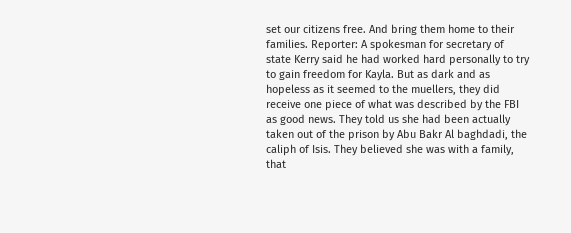set our citizens free. And bring them home to their families. Reporter: A spokesman for secretary of state Kerry said he had worked hard personally to try to gain freedom for Kayla. But as dark and as hopeless as it seemed to the muellers, they did receive one piece of what was described by the FBI as good news. They told us she had been actually taken out of the prison by Abu Bakr Al baghdadi, the caliph of Isis. They believed she was with a family, that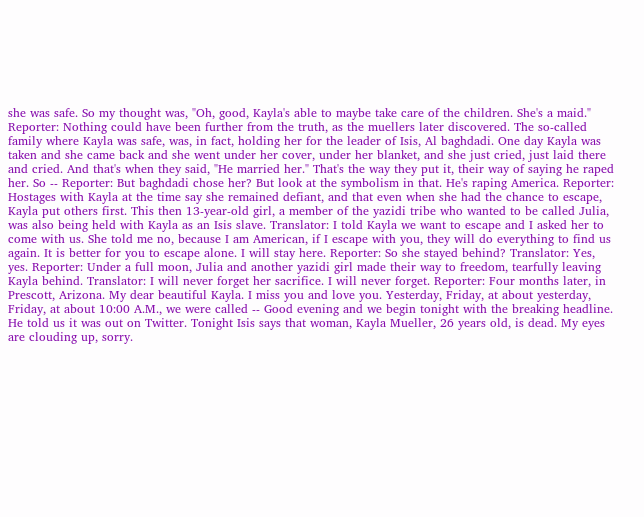she was safe. So my thought was, "Oh, good, Kayla's able to maybe take care of the children. She's a maid." Reporter: Nothing could have been further from the truth, as the muellers later discovered. The so-called family where Kayla was safe, was, in fact, holding her for the leader of Isis, Al baghdadi. One day Kayla was taken and she came back and she went under her cover, under her blanket, and she just cried, just laid there and cried. And that's when they said, "He married her." That's the way they put it, their way of saying he raped her. So -- Reporter: But baghdadi chose her? But look at the symbolism in that. He's raping America. Reporter: Hostages with Kayla at the time say she remained defiant, and that even when she had the chance to escape, Kayla put others first. This then 13-year-old girl, a member of the yazidi tribe who wanted to be called Julia, was also being held with Kayla as an Isis slave. Translator: I told Kayla we want to escape and I asked her to come with us. She told me no, because I am American, if I escape with you, they will do everything to find us again. It is better for you to escape alone. I will stay here. Reporter: So she stayed behind? Translator: Yes, yes. Reporter: Under a full moon, Julia and another yazidi girl made their way to freedom, tearfully leaving Kayla behind. Translator: I will never forget her sacrifice. I will never forget. Reporter: Four months later, in Prescott, Arizona. My dear beautiful Kayla. I miss you and love you. Yesterday, Friday, at about yesterday, Friday, at about 10:00 A.M., we were called -- Good evening and we begin tonight with the breaking headline. He told us it was out on Twitter. Tonight Isis says that woman, Kayla Mueller, 26 years old, is dead. My eyes are clouding up, sorry.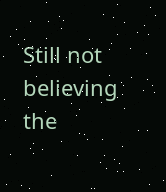Still not believing the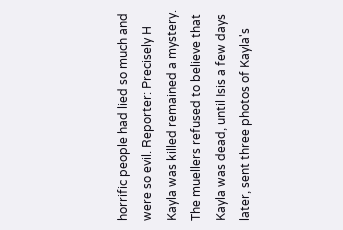horrific people had lied so much and were so evil. Reporter: Precisely H Kayla was killed remained a mystery. The muellers refused to believe that Kayla was dead, until Isis a few days later, sent three photos of Kayla's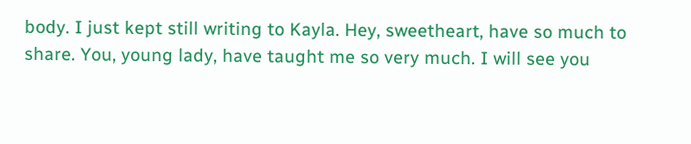body. I just kept still writing to Kayla. Hey, sweetheart, have so much to share. You, young lady, have taught me so very much. I will see you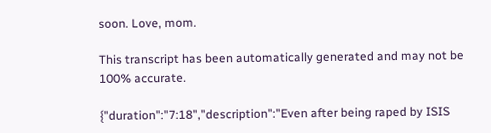soon. Love, mom.

This transcript has been automatically generated and may not be 100% accurate.

{"duration":"7:18","description":"Even after being raped by ISIS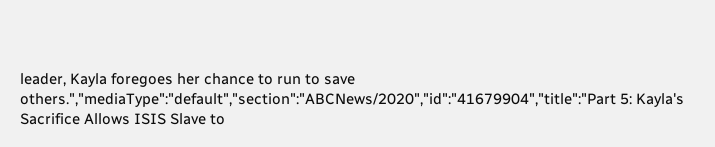leader, Kayla foregoes her chance to run to save others.","mediaType":"default","section":"ABCNews/2020","id":"41679904","title":"Part 5: Kayla's Sacrifice Allows ISIS Slave to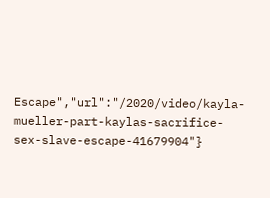Escape","url":"/2020/video/kayla-mueller-part-kaylas-sacrifice-sex-slave-escape-41679904"}